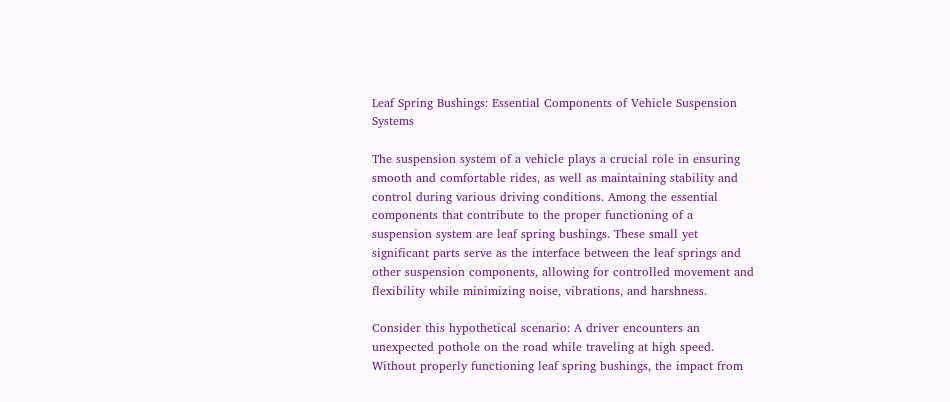Leaf Spring Bushings: Essential Components of Vehicle Suspension Systems

The suspension system of a vehicle plays a crucial role in ensuring smooth and comfortable rides, as well as maintaining stability and control during various driving conditions. Among the essential components that contribute to the proper functioning of a suspension system are leaf spring bushings. These small yet significant parts serve as the interface between the leaf springs and other suspension components, allowing for controlled movement and flexibility while minimizing noise, vibrations, and harshness.

Consider this hypothetical scenario: A driver encounters an unexpected pothole on the road while traveling at high speed. Without properly functioning leaf spring bushings, the impact from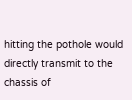hitting the pothole would directly transmit to the chassis of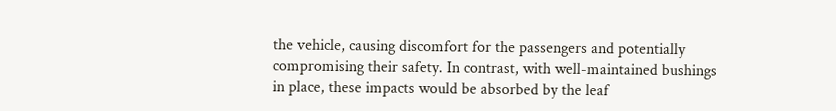the vehicle, causing discomfort for the passengers and potentially compromising their safety. In contrast, with well-maintained bushings in place, these impacts would be absorbed by the leaf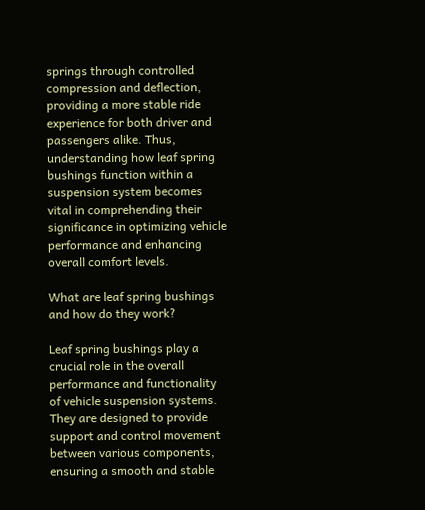springs through controlled compression and deflection, providing a more stable ride experience for both driver and passengers alike. Thus, understanding how leaf spring bushings function within a suspension system becomes vital in comprehending their significance in optimizing vehicle performance and enhancing overall comfort levels.

What are leaf spring bushings and how do they work?

Leaf spring bushings play a crucial role in the overall performance and functionality of vehicle suspension systems. They are designed to provide support and control movement between various components, ensuring a smooth and stable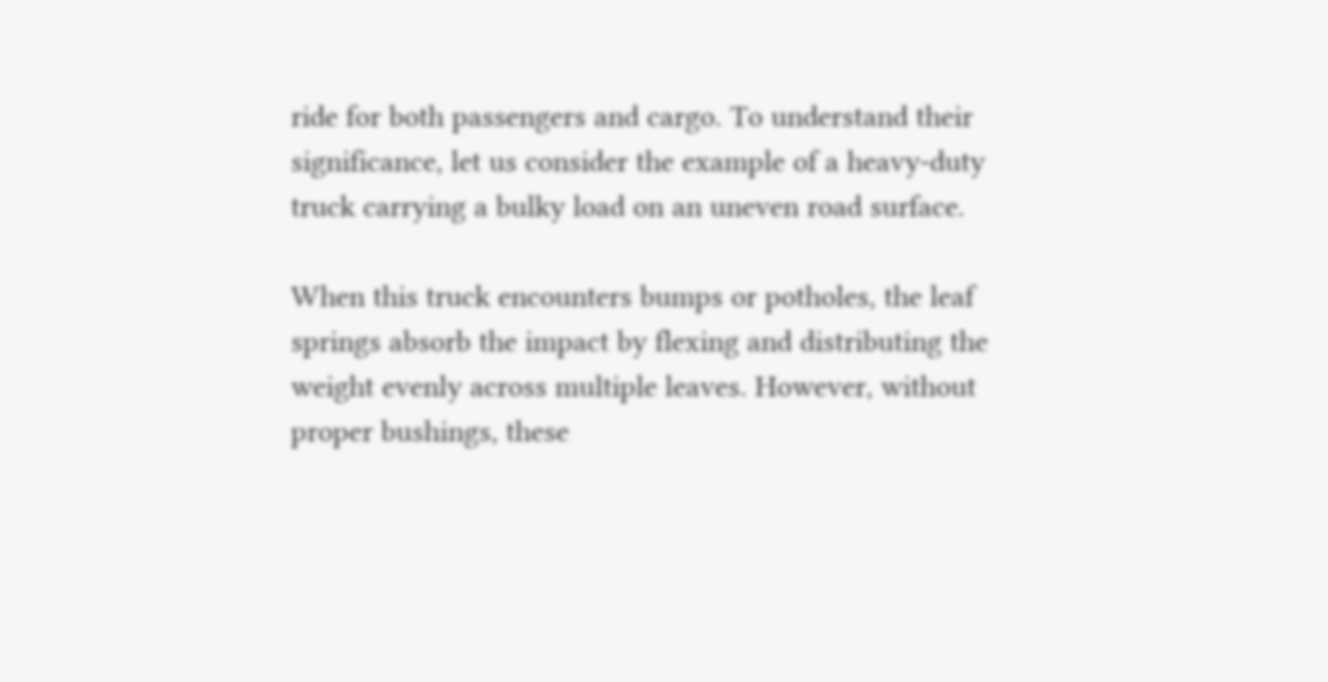ride for both passengers and cargo. To understand their significance, let us consider the example of a heavy-duty truck carrying a bulky load on an uneven road surface.

When this truck encounters bumps or potholes, the leaf springs absorb the impact by flexing and distributing the weight evenly across multiple leaves. However, without proper bushings, these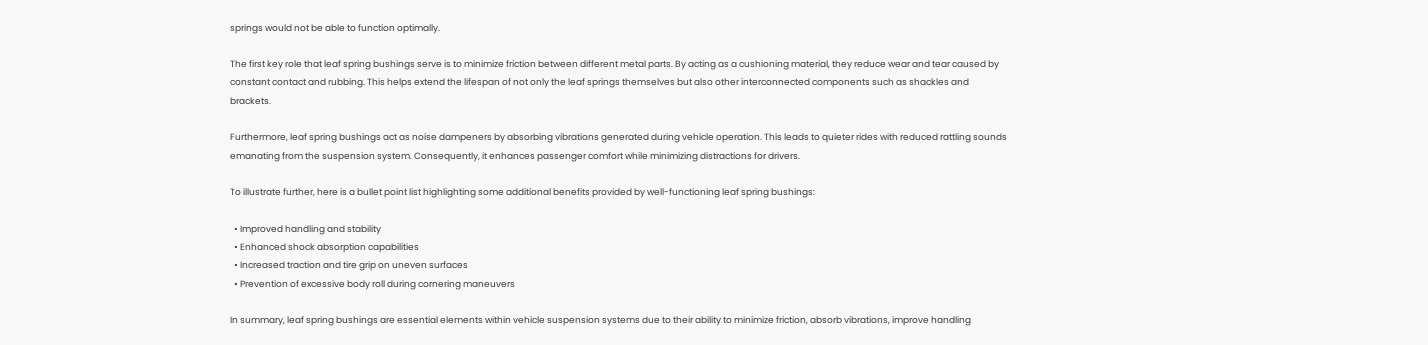springs would not be able to function optimally.

The first key role that leaf spring bushings serve is to minimize friction between different metal parts. By acting as a cushioning material, they reduce wear and tear caused by constant contact and rubbing. This helps extend the lifespan of not only the leaf springs themselves but also other interconnected components such as shackles and brackets.

Furthermore, leaf spring bushings act as noise dampeners by absorbing vibrations generated during vehicle operation. This leads to quieter rides with reduced rattling sounds emanating from the suspension system. Consequently, it enhances passenger comfort while minimizing distractions for drivers.

To illustrate further, here is a bullet point list highlighting some additional benefits provided by well-functioning leaf spring bushings:

  • Improved handling and stability
  • Enhanced shock absorption capabilities
  • Increased traction and tire grip on uneven surfaces
  • Prevention of excessive body roll during cornering maneuvers

In summary, leaf spring bushings are essential elements within vehicle suspension systems due to their ability to minimize friction, absorb vibrations, improve handling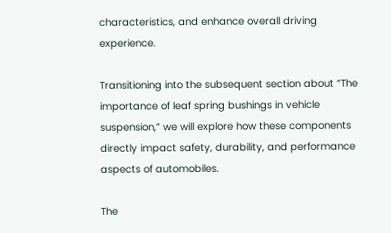characteristics, and enhance overall driving experience.

Transitioning into the subsequent section about “The importance of leaf spring bushings in vehicle suspension,” we will explore how these components directly impact safety, durability, and performance aspects of automobiles.

The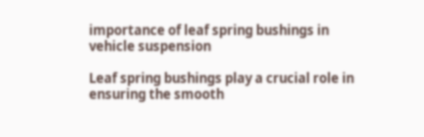importance of leaf spring bushings in vehicle suspension

Leaf spring bushings play a crucial role in ensuring the smooth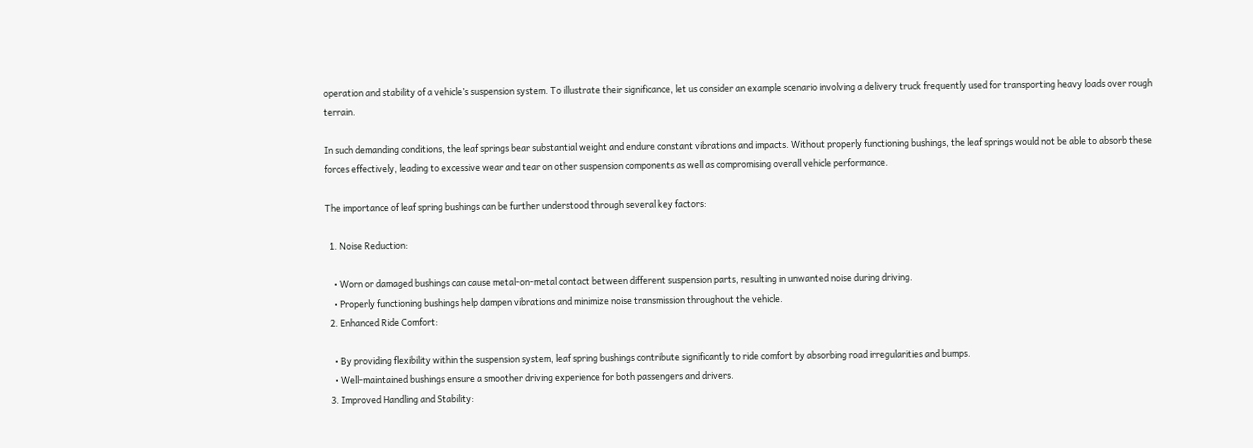operation and stability of a vehicle’s suspension system. To illustrate their significance, let us consider an example scenario involving a delivery truck frequently used for transporting heavy loads over rough terrain.

In such demanding conditions, the leaf springs bear substantial weight and endure constant vibrations and impacts. Without properly functioning bushings, the leaf springs would not be able to absorb these forces effectively, leading to excessive wear and tear on other suspension components as well as compromising overall vehicle performance.

The importance of leaf spring bushings can be further understood through several key factors:

  1. Noise Reduction:

    • Worn or damaged bushings can cause metal-on-metal contact between different suspension parts, resulting in unwanted noise during driving.
    • Properly functioning bushings help dampen vibrations and minimize noise transmission throughout the vehicle.
  2. Enhanced Ride Comfort:

    • By providing flexibility within the suspension system, leaf spring bushings contribute significantly to ride comfort by absorbing road irregularities and bumps.
    • Well-maintained bushings ensure a smoother driving experience for both passengers and drivers.
  3. Improved Handling and Stability: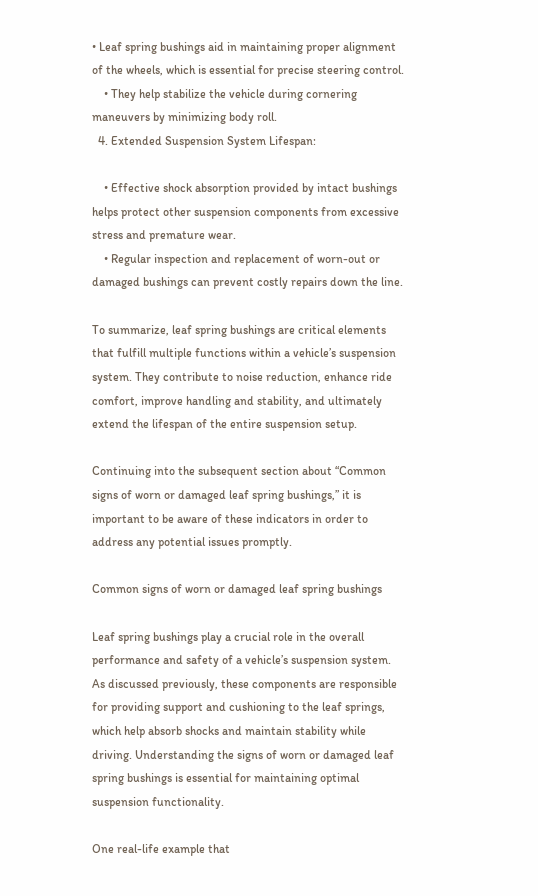• Leaf spring bushings aid in maintaining proper alignment of the wheels, which is essential for precise steering control.
    • They help stabilize the vehicle during cornering maneuvers by minimizing body roll.
  4. Extended Suspension System Lifespan:

    • Effective shock absorption provided by intact bushings helps protect other suspension components from excessive stress and premature wear.
    • Regular inspection and replacement of worn-out or damaged bushings can prevent costly repairs down the line.

To summarize, leaf spring bushings are critical elements that fulfill multiple functions within a vehicle’s suspension system. They contribute to noise reduction, enhance ride comfort, improve handling and stability, and ultimately extend the lifespan of the entire suspension setup.

Continuing into the subsequent section about “Common signs of worn or damaged leaf spring bushings,” it is important to be aware of these indicators in order to address any potential issues promptly.

Common signs of worn or damaged leaf spring bushings

Leaf spring bushings play a crucial role in the overall performance and safety of a vehicle’s suspension system. As discussed previously, these components are responsible for providing support and cushioning to the leaf springs, which help absorb shocks and maintain stability while driving. Understanding the signs of worn or damaged leaf spring bushings is essential for maintaining optimal suspension functionality.

One real-life example that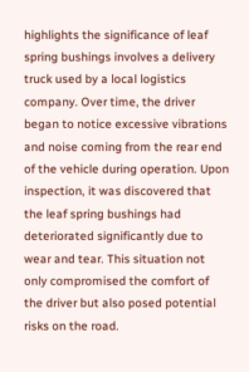highlights the significance of leaf spring bushings involves a delivery truck used by a local logistics company. Over time, the driver began to notice excessive vibrations and noise coming from the rear end of the vehicle during operation. Upon inspection, it was discovered that the leaf spring bushings had deteriorated significantly due to wear and tear. This situation not only compromised the comfort of the driver but also posed potential risks on the road.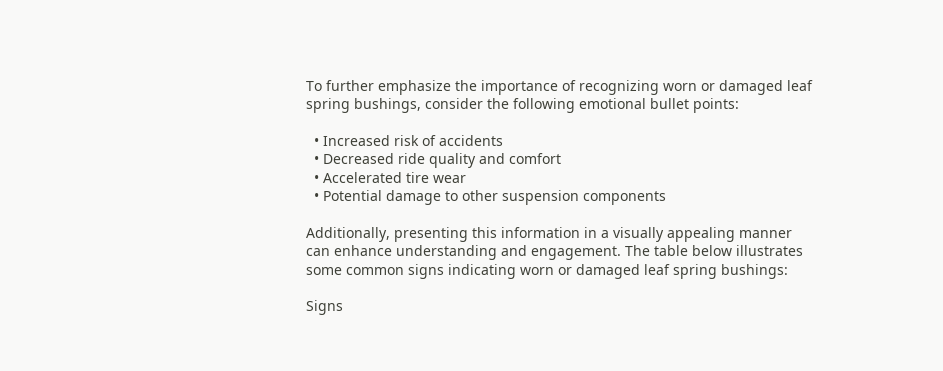To further emphasize the importance of recognizing worn or damaged leaf spring bushings, consider the following emotional bullet points:

  • Increased risk of accidents
  • Decreased ride quality and comfort
  • Accelerated tire wear
  • Potential damage to other suspension components

Additionally, presenting this information in a visually appealing manner can enhance understanding and engagement. The table below illustrates some common signs indicating worn or damaged leaf spring bushings:

Signs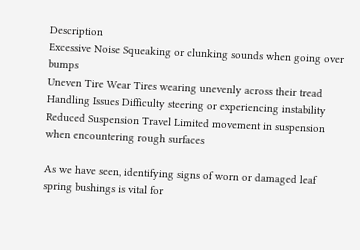Description
Excessive Noise Squeaking or clunking sounds when going over bumps
Uneven Tire Wear Tires wearing unevenly across their tread
Handling Issues Difficulty steering or experiencing instability
Reduced Suspension Travel Limited movement in suspension when encountering rough surfaces

As we have seen, identifying signs of worn or damaged leaf spring bushings is vital for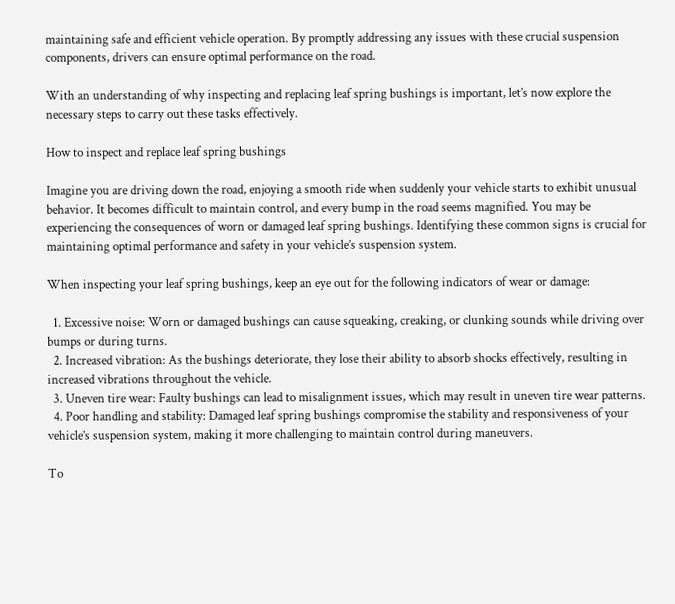maintaining safe and efficient vehicle operation. By promptly addressing any issues with these crucial suspension components, drivers can ensure optimal performance on the road.

With an understanding of why inspecting and replacing leaf spring bushings is important, let’s now explore the necessary steps to carry out these tasks effectively.

How to inspect and replace leaf spring bushings

Imagine you are driving down the road, enjoying a smooth ride when suddenly your vehicle starts to exhibit unusual behavior. It becomes difficult to maintain control, and every bump in the road seems magnified. You may be experiencing the consequences of worn or damaged leaf spring bushings. Identifying these common signs is crucial for maintaining optimal performance and safety in your vehicle’s suspension system.

When inspecting your leaf spring bushings, keep an eye out for the following indicators of wear or damage:

  1. Excessive noise: Worn or damaged bushings can cause squeaking, creaking, or clunking sounds while driving over bumps or during turns.
  2. Increased vibration: As the bushings deteriorate, they lose their ability to absorb shocks effectively, resulting in increased vibrations throughout the vehicle.
  3. Uneven tire wear: Faulty bushings can lead to misalignment issues, which may result in uneven tire wear patterns.
  4. Poor handling and stability: Damaged leaf spring bushings compromise the stability and responsiveness of your vehicle’s suspension system, making it more challenging to maintain control during maneuvers.

To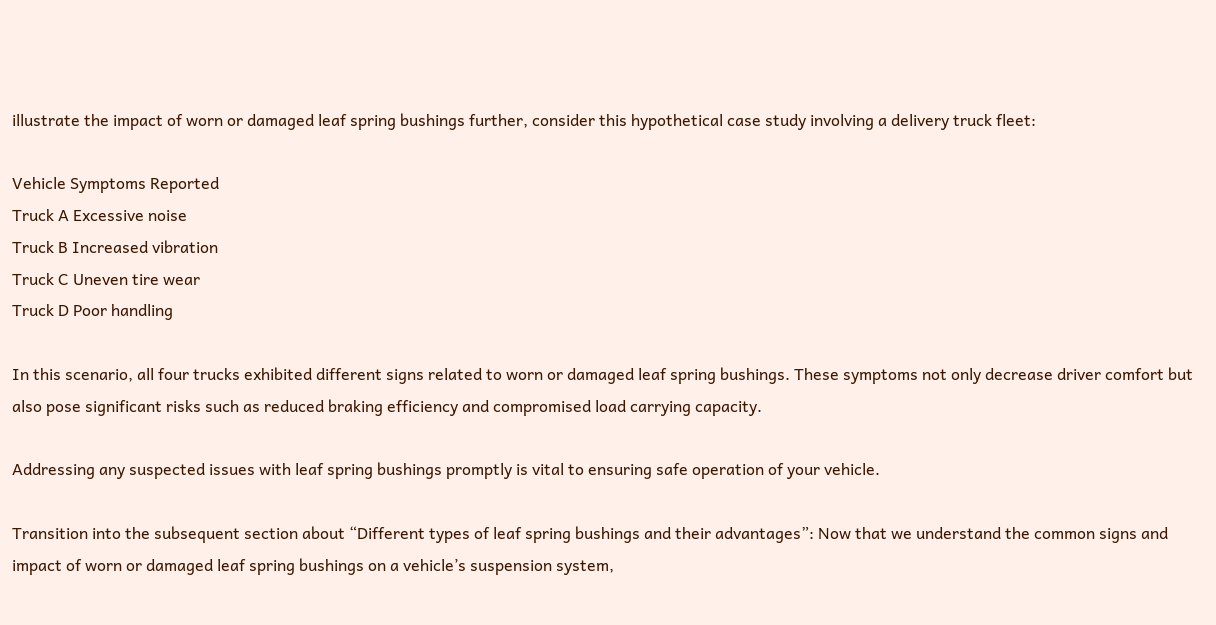illustrate the impact of worn or damaged leaf spring bushings further, consider this hypothetical case study involving a delivery truck fleet:

Vehicle Symptoms Reported
Truck A Excessive noise
Truck B Increased vibration
Truck C Uneven tire wear
Truck D Poor handling

In this scenario, all four trucks exhibited different signs related to worn or damaged leaf spring bushings. These symptoms not only decrease driver comfort but also pose significant risks such as reduced braking efficiency and compromised load carrying capacity.

Addressing any suspected issues with leaf spring bushings promptly is vital to ensuring safe operation of your vehicle.

Transition into the subsequent section about “Different types of leaf spring bushings and their advantages”: Now that we understand the common signs and impact of worn or damaged leaf spring bushings on a vehicle’s suspension system,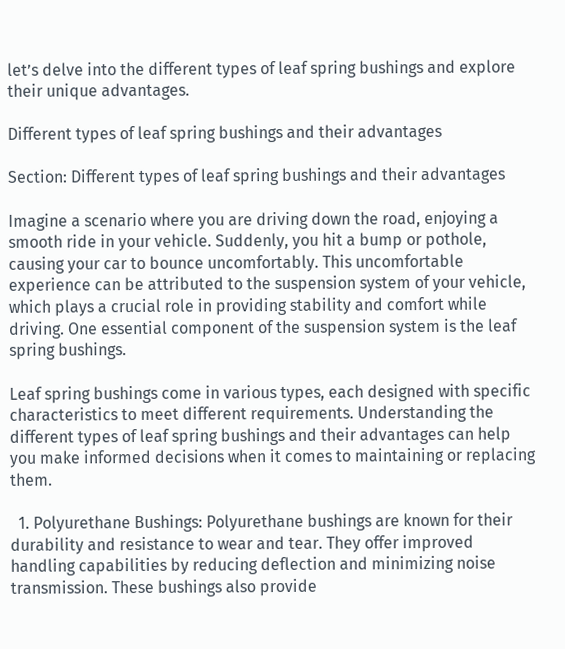let’s delve into the different types of leaf spring bushings and explore their unique advantages.

Different types of leaf spring bushings and their advantages

Section: Different types of leaf spring bushings and their advantages

Imagine a scenario where you are driving down the road, enjoying a smooth ride in your vehicle. Suddenly, you hit a bump or pothole, causing your car to bounce uncomfortably. This uncomfortable experience can be attributed to the suspension system of your vehicle, which plays a crucial role in providing stability and comfort while driving. One essential component of the suspension system is the leaf spring bushings.

Leaf spring bushings come in various types, each designed with specific characteristics to meet different requirements. Understanding the different types of leaf spring bushings and their advantages can help you make informed decisions when it comes to maintaining or replacing them.

  1. Polyurethane Bushings: Polyurethane bushings are known for their durability and resistance to wear and tear. They offer improved handling capabilities by reducing deflection and minimizing noise transmission. These bushings also provide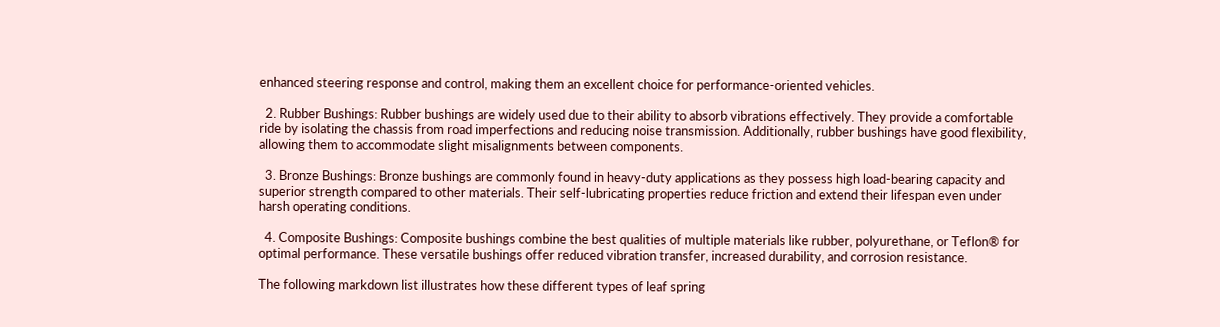enhanced steering response and control, making them an excellent choice for performance-oriented vehicles.

  2. Rubber Bushings: Rubber bushings are widely used due to their ability to absorb vibrations effectively. They provide a comfortable ride by isolating the chassis from road imperfections and reducing noise transmission. Additionally, rubber bushings have good flexibility, allowing them to accommodate slight misalignments between components.

  3. Bronze Bushings: Bronze bushings are commonly found in heavy-duty applications as they possess high load-bearing capacity and superior strength compared to other materials. Their self-lubricating properties reduce friction and extend their lifespan even under harsh operating conditions.

  4. Composite Bushings: Composite bushings combine the best qualities of multiple materials like rubber, polyurethane, or Teflon® for optimal performance. These versatile bushings offer reduced vibration transfer, increased durability, and corrosion resistance.

The following markdown list illustrates how these different types of leaf spring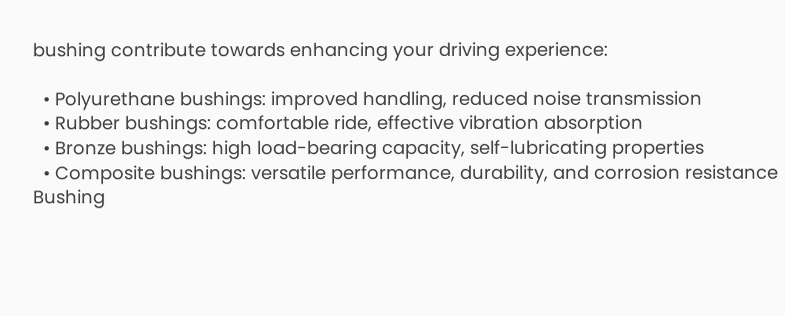bushing contribute towards enhancing your driving experience:

  • Polyurethane bushings: improved handling, reduced noise transmission
  • Rubber bushings: comfortable ride, effective vibration absorption
  • Bronze bushings: high load-bearing capacity, self-lubricating properties
  • Composite bushings: versatile performance, durability, and corrosion resistance
Bushing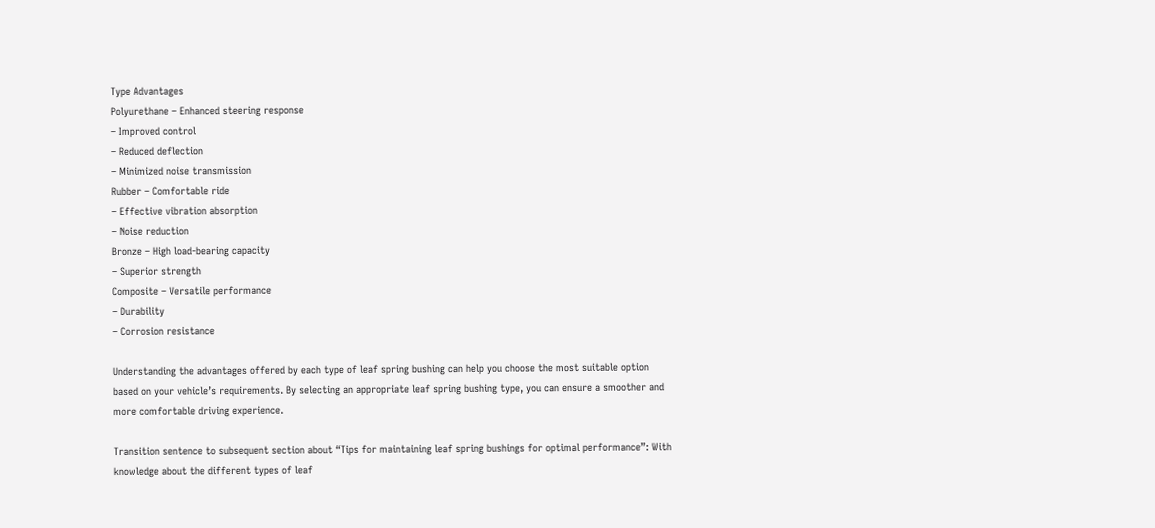Type Advantages
Polyurethane – Enhanced steering response
– Improved control
– Reduced deflection
– Minimized noise transmission
Rubber – Comfortable ride
– Effective vibration absorption
– Noise reduction
Bronze – High load-bearing capacity
– Superior strength
Composite – Versatile performance
– Durability
– Corrosion resistance

Understanding the advantages offered by each type of leaf spring bushing can help you choose the most suitable option based on your vehicle’s requirements. By selecting an appropriate leaf spring bushing type, you can ensure a smoother and more comfortable driving experience.

Transition sentence to subsequent section about “Tips for maintaining leaf spring bushings for optimal performance”: With knowledge about the different types of leaf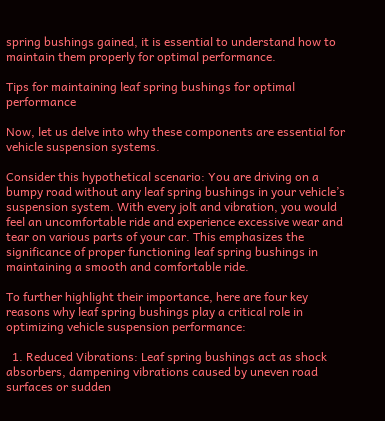spring bushings gained, it is essential to understand how to maintain them properly for optimal performance.

Tips for maintaining leaf spring bushings for optimal performance

Now, let us delve into why these components are essential for vehicle suspension systems.

Consider this hypothetical scenario: You are driving on a bumpy road without any leaf spring bushings in your vehicle’s suspension system. With every jolt and vibration, you would feel an uncomfortable ride and experience excessive wear and tear on various parts of your car. This emphasizes the significance of proper functioning leaf spring bushings in maintaining a smooth and comfortable ride.

To further highlight their importance, here are four key reasons why leaf spring bushings play a critical role in optimizing vehicle suspension performance:

  1. Reduced Vibrations: Leaf spring bushings act as shock absorbers, dampening vibrations caused by uneven road surfaces or sudden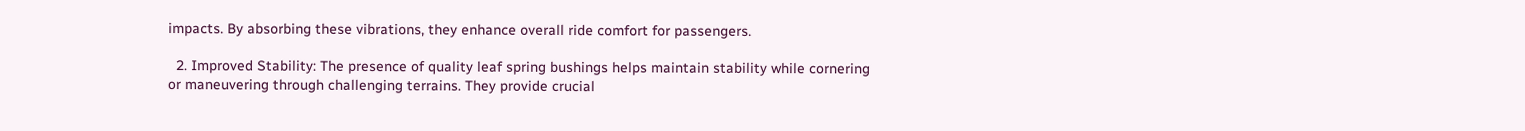impacts. By absorbing these vibrations, they enhance overall ride comfort for passengers.

  2. Improved Stability: The presence of quality leaf spring bushings helps maintain stability while cornering or maneuvering through challenging terrains. They provide crucial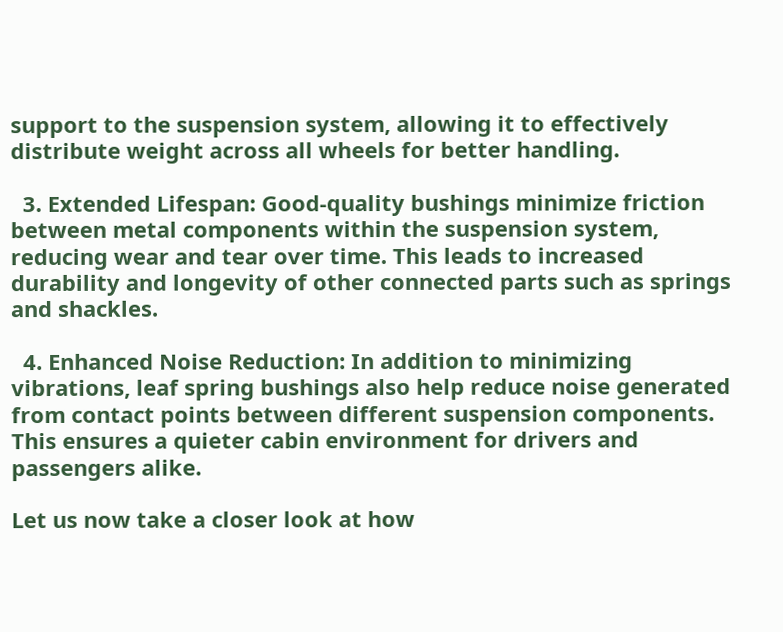support to the suspension system, allowing it to effectively distribute weight across all wheels for better handling.

  3. Extended Lifespan: Good-quality bushings minimize friction between metal components within the suspension system, reducing wear and tear over time. This leads to increased durability and longevity of other connected parts such as springs and shackles.

  4. Enhanced Noise Reduction: In addition to minimizing vibrations, leaf spring bushings also help reduce noise generated from contact points between different suspension components. This ensures a quieter cabin environment for drivers and passengers alike.

Let us now take a closer look at how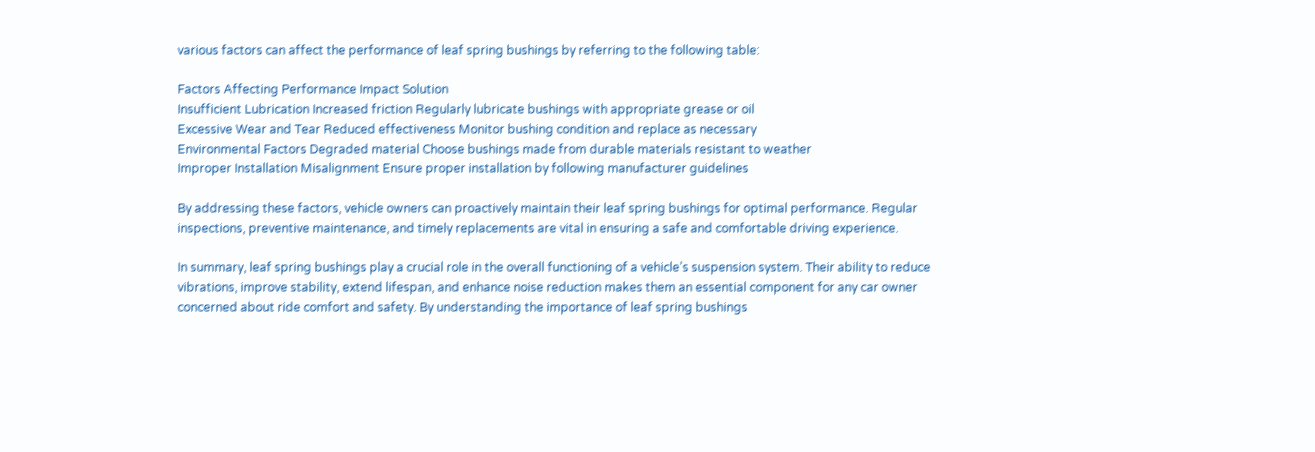various factors can affect the performance of leaf spring bushings by referring to the following table:

Factors Affecting Performance Impact Solution
Insufficient Lubrication Increased friction Regularly lubricate bushings with appropriate grease or oil
Excessive Wear and Tear Reduced effectiveness Monitor bushing condition and replace as necessary
Environmental Factors Degraded material Choose bushings made from durable materials resistant to weather
Improper Installation Misalignment Ensure proper installation by following manufacturer guidelines

By addressing these factors, vehicle owners can proactively maintain their leaf spring bushings for optimal performance. Regular inspections, preventive maintenance, and timely replacements are vital in ensuring a safe and comfortable driving experience.

In summary, leaf spring bushings play a crucial role in the overall functioning of a vehicle’s suspension system. Their ability to reduce vibrations, improve stability, extend lifespan, and enhance noise reduction makes them an essential component for any car owner concerned about ride comfort and safety. By understanding the importance of leaf spring bushings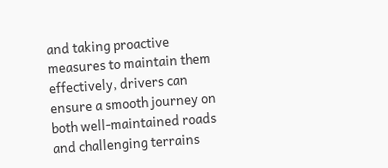and taking proactive measures to maintain them effectively, drivers can ensure a smooth journey on both well-maintained roads and challenging terrains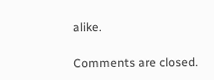alike.

Comments are closed.